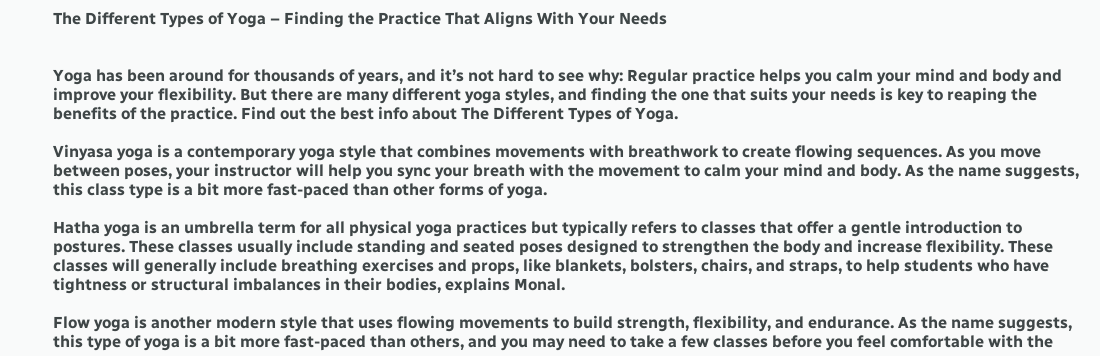The Different Types of Yoga – Finding the Practice That Aligns With Your Needs


Yoga has been around for thousands of years, and it’s not hard to see why: Regular practice helps you calm your mind and body and improve your flexibility. But there are many different yoga styles, and finding the one that suits your needs is key to reaping the benefits of the practice. Find out the best info about The Different Types of Yoga.

Vinyasa yoga is a contemporary yoga style that combines movements with breathwork to create flowing sequences. As you move between poses, your instructor will help you sync your breath with the movement to calm your mind and body. As the name suggests, this class type is a bit more fast-paced than other forms of yoga.

Hatha yoga is an umbrella term for all physical yoga practices but typically refers to classes that offer a gentle introduction to postures. These classes usually include standing and seated poses designed to strengthen the body and increase flexibility. These classes will generally include breathing exercises and props, like blankets, bolsters, chairs, and straps, to help students who have tightness or structural imbalances in their bodies, explains Monal.

Flow yoga is another modern style that uses flowing movements to build strength, flexibility, and endurance. As the name suggests, this type of yoga is a bit more fast-paced than others, and you may need to take a few classes before you feel comfortable with the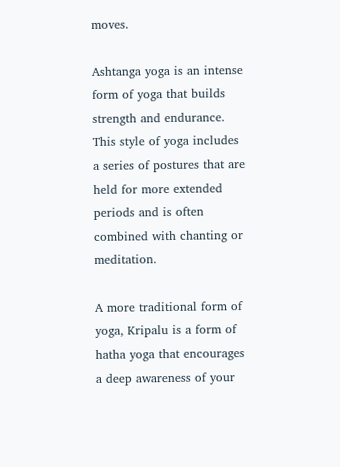moves.

Ashtanga yoga is an intense form of yoga that builds strength and endurance. This style of yoga includes a series of postures that are held for more extended periods and is often combined with chanting or meditation.

A more traditional form of yoga, Kripalu is a form of hatha yoga that encourages a deep awareness of your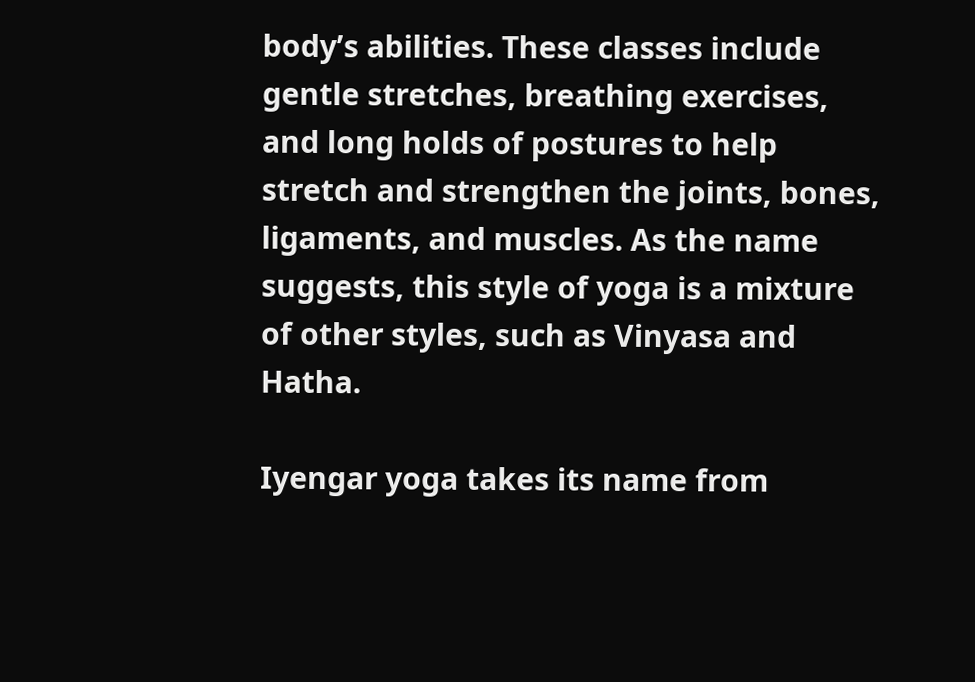body’s abilities. These classes include gentle stretches, breathing exercises, and long holds of postures to help stretch and strengthen the joints, bones, ligaments, and muscles. As the name suggests, this style of yoga is a mixture of other styles, such as Vinyasa and Hatha.

Iyengar yoga takes its name from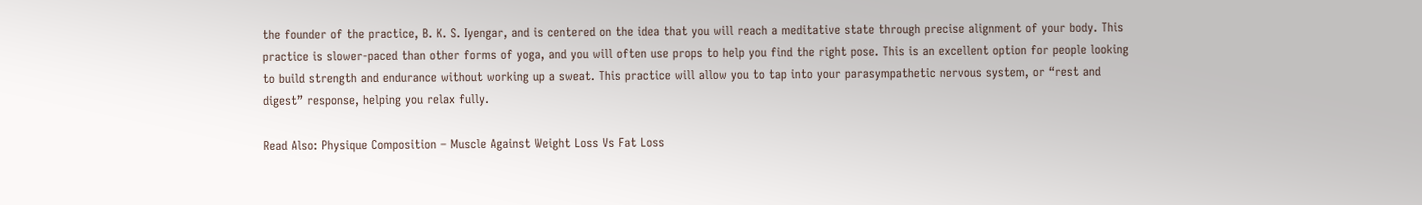the founder of the practice, B. K. S. Iyengar, and is centered on the idea that you will reach a meditative state through precise alignment of your body. This practice is slower-paced than other forms of yoga, and you will often use props to help you find the right pose. This is an excellent option for people looking to build strength and endurance without working up a sweat. This practice will allow you to tap into your parasympathetic nervous system, or “rest and digest” response, helping you relax fully.

Read Also: Physique Composition – Muscle Against Weight Loss Vs Fat Loss